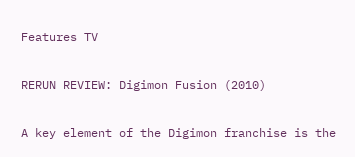Features TV

RERUN REVIEW: Digimon Fusion (2010)

A key element of the Digimon franchise is the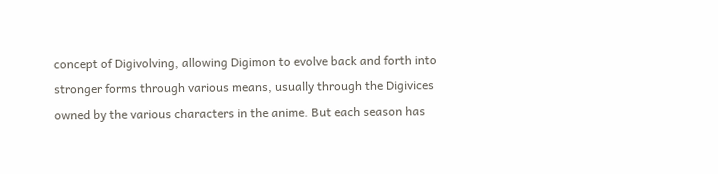concept of Digivolving, allowing Digimon to evolve back and forth into stronger forms through various means, usually through the Digivices owned by the various characters in the anime. But each season has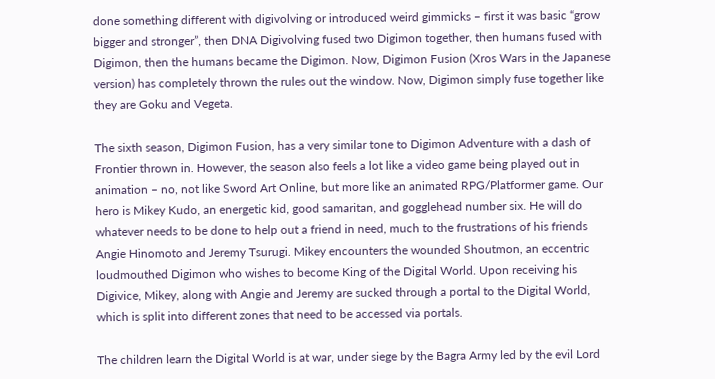done something different with digivolving or introduced weird gimmicks – first it was basic “grow bigger and stronger”, then DNA Digivolving fused two Digimon together, then humans fused with Digimon, then the humans became the Digimon. Now, Digimon Fusion (Xros Wars in the Japanese version) has completely thrown the rules out the window. Now, Digimon simply fuse together like they are Goku and Vegeta.

The sixth season, Digimon Fusion, has a very similar tone to Digimon Adventure with a dash of Frontier thrown in. However, the season also feels a lot like a video game being played out in animation – no, not like Sword Art Online, but more like an animated RPG/Platformer game. Our hero is Mikey Kudo, an energetic kid, good samaritan, and gogglehead number six. He will do whatever needs to be done to help out a friend in need, much to the frustrations of his friends Angie Hinomoto and Jeremy Tsurugi. Mikey encounters the wounded Shoutmon, an eccentric loudmouthed Digimon who wishes to become King of the Digital World. Upon receiving his Digivice, Mikey, along with Angie and Jeremy are sucked through a portal to the Digital World, which is split into different zones that need to be accessed via portals.

The children learn the Digital World is at war, under siege by the Bagra Army led by the evil Lord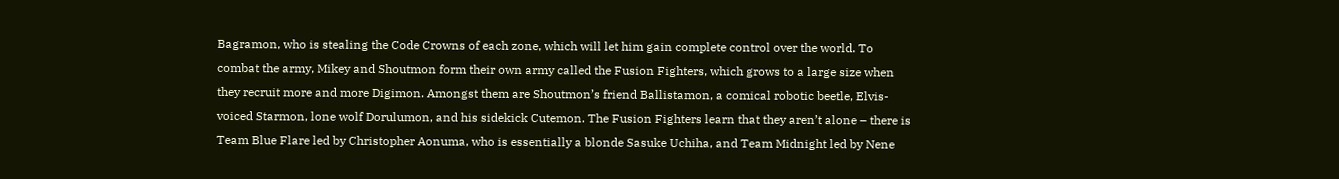Bagramon, who is stealing the Code Crowns of each zone, which will let him gain complete control over the world. To combat the army, Mikey and Shoutmon form their own army called the Fusion Fighters, which grows to a large size when they recruit more and more Digimon. Amongst them are Shoutmon’s friend Ballistamon, a comical robotic beetle, Elvis-voiced Starmon, lone wolf Dorulumon, and his sidekick Cutemon. The Fusion Fighters learn that they aren’t alone – there is Team Blue Flare led by Christopher Aonuma, who is essentially a blonde Sasuke Uchiha, and Team Midnight led by Nene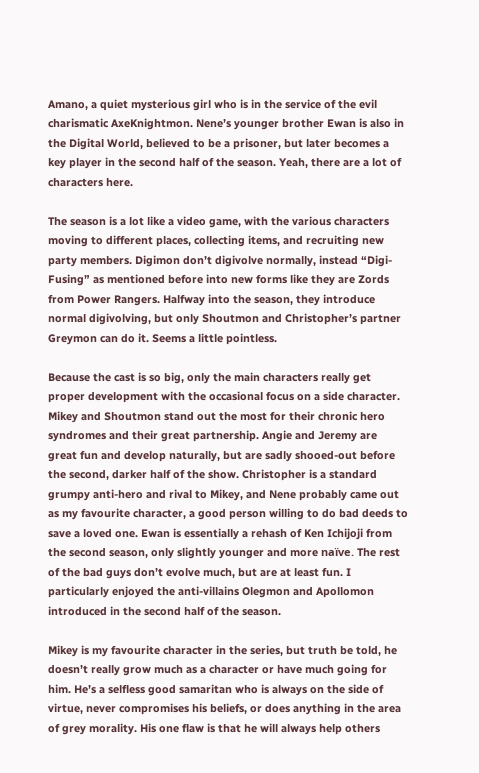Amano, a quiet mysterious girl who is in the service of the evil charismatic AxeKnightmon. Nene’s younger brother Ewan is also in the Digital World, believed to be a prisoner, but later becomes a key player in the second half of the season. Yeah, there are a lot of characters here.

The season is a lot like a video game, with the various characters moving to different places, collecting items, and recruiting new party members. Digimon don’t digivolve normally, instead “Digi-Fusing” as mentioned before into new forms like they are Zords from Power Rangers. Halfway into the season, they introduce normal digivolving, but only Shoutmon and Christopher’s partner Greymon can do it. Seems a little pointless.

Because the cast is so big, only the main characters really get proper development with the occasional focus on a side character. Mikey and Shoutmon stand out the most for their chronic hero syndromes and their great partnership. Angie and Jeremy are great fun and develop naturally, but are sadly shooed-out before the second, darker half of the show. Christopher is a standard grumpy anti-hero and rival to Mikey, and Nene probably came out as my favourite character, a good person willing to do bad deeds to save a loved one. Ewan is essentially a rehash of Ken Ichijoji from the second season, only slightly younger and more naïve. The rest of the bad guys don’t evolve much, but are at least fun. I particularly enjoyed the anti-villains Olegmon and Apollomon introduced in the second half of the season.

Mikey is my favourite character in the series, but truth be told, he doesn’t really grow much as a character or have much going for him. He’s a selfless good samaritan who is always on the side of virtue, never compromises his beliefs, or does anything in the area of grey morality. His one flaw is that he will always help others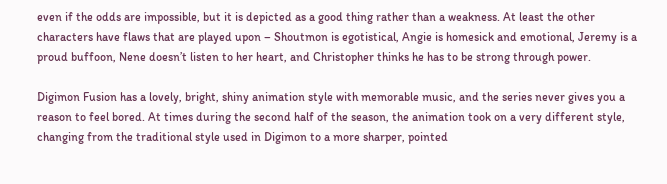even if the odds are impossible, but it is depicted as a good thing rather than a weakness. At least the other characters have flaws that are played upon – Shoutmon is egotistical, Angie is homesick and emotional, Jeremy is a proud buffoon, Nene doesn’t listen to her heart, and Christopher thinks he has to be strong through power.

Digimon Fusion has a lovely, bright, shiny animation style with memorable music, and the series never gives you a reason to feel bored. At times during the second half of the season, the animation took on a very different style, changing from the traditional style used in Digimon to a more sharper, pointed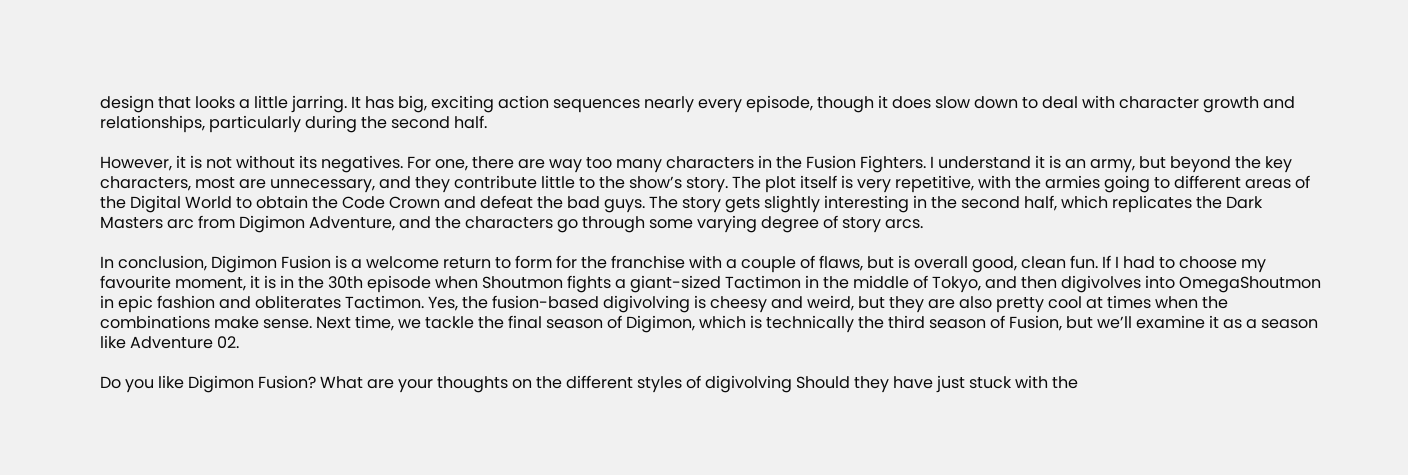design that looks a little jarring. It has big, exciting action sequences nearly every episode, though it does slow down to deal with character growth and relationships, particularly during the second half.

However, it is not without its negatives. For one, there are way too many characters in the Fusion Fighters. I understand it is an army, but beyond the key characters, most are unnecessary, and they contribute little to the show’s story. The plot itself is very repetitive, with the armies going to different areas of the Digital World to obtain the Code Crown and defeat the bad guys. The story gets slightly interesting in the second half, which replicates the Dark Masters arc from Digimon Adventure, and the characters go through some varying degree of story arcs.

In conclusion, Digimon Fusion is a welcome return to form for the franchise with a couple of flaws, but is overall good, clean fun. If I had to choose my favourite moment, it is in the 30th episode when Shoutmon fights a giant-sized Tactimon in the middle of Tokyo, and then digivolves into OmegaShoutmon in epic fashion and obliterates Tactimon. Yes, the fusion-based digivolving is cheesy and weird, but they are also pretty cool at times when the combinations make sense. Next time, we tackle the final season of Digimon, which is technically the third season of Fusion, but we’ll examine it as a season like Adventure 02.

Do you like Digimon Fusion? What are your thoughts on the different styles of digivolving Should they have just stuck with the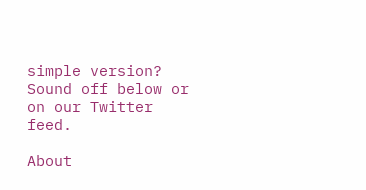simple version? Sound off below or on our Twitter feed.

About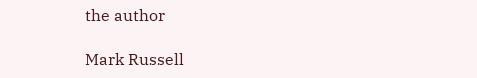the author

Mark Russell